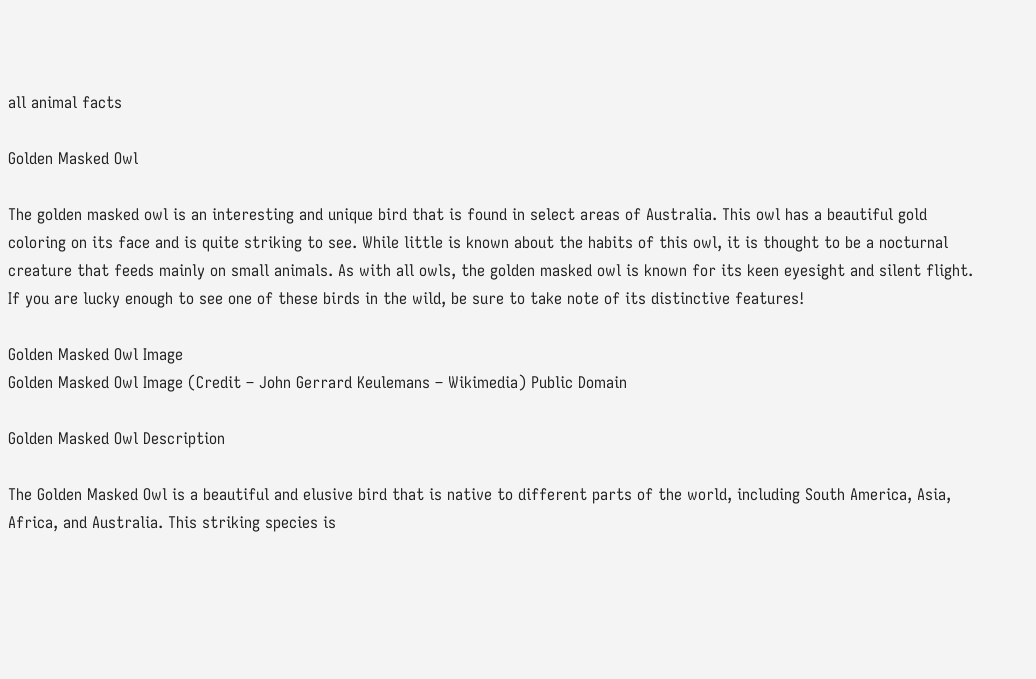all animal facts

Golden Masked Owl

The golden masked owl is an interesting and unique bird that is found in select areas of Australia. This owl has a beautiful gold coloring on its face and is quite striking to see. While little is known about the habits of this owl, it is thought to be a nocturnal creature that feeds mainly on small animals. As with all owls, the golden masked owl is known for its keen eyesight and silent flight. If you are lucky enough to see one of these birds in the wild, be sure to take note of its distinctive features!

Golden Masked Owl Image
Golden Masked Owl Image (Credit – John Gerrard Keulemans – Wikimedia) Public Domain

Golden Masked Owl Description

The Golden Masked Owl is a beautiful and elusive bird that is native to different parts of the world, including South America, Asia, Africa, and Australia. This striking species is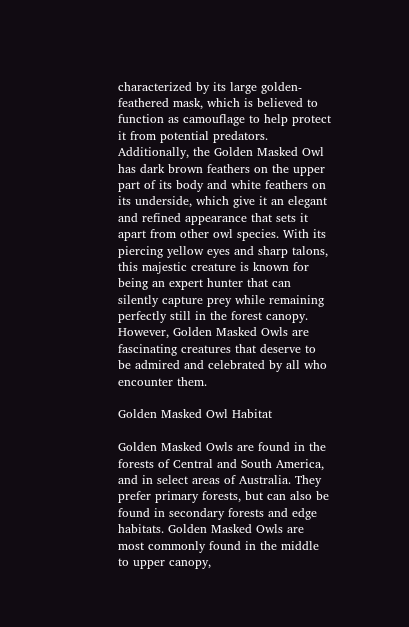characterized by its large golden-feathered mask, which is believed to function as camouflage to help protect it from potential predators. Additionally, the Golden Masked Owl has dark brown feathers on the upper part of its body and white feathers on its underside, which give it an elegant and refined appearance that sets it apart from other owl species. With its piercing yellow eyes and sharp talons, this majestic creature is known for being an expert hunter that can silently capture prey while remaining perfectly still in the forest canopy. However, Golden Masked Owls are fascinating creatures that deserve to be admired and celebrated by all who encounter them.

Golden Masked Owl Habitat

Golden Masked Owls are found in the forests of Central and South America, and in select areas of Australia. They prefer primary forests, but can also be found in secondary forests and edge habitats. Golden Masked Owls are most commonly found in the middle to upper canopy,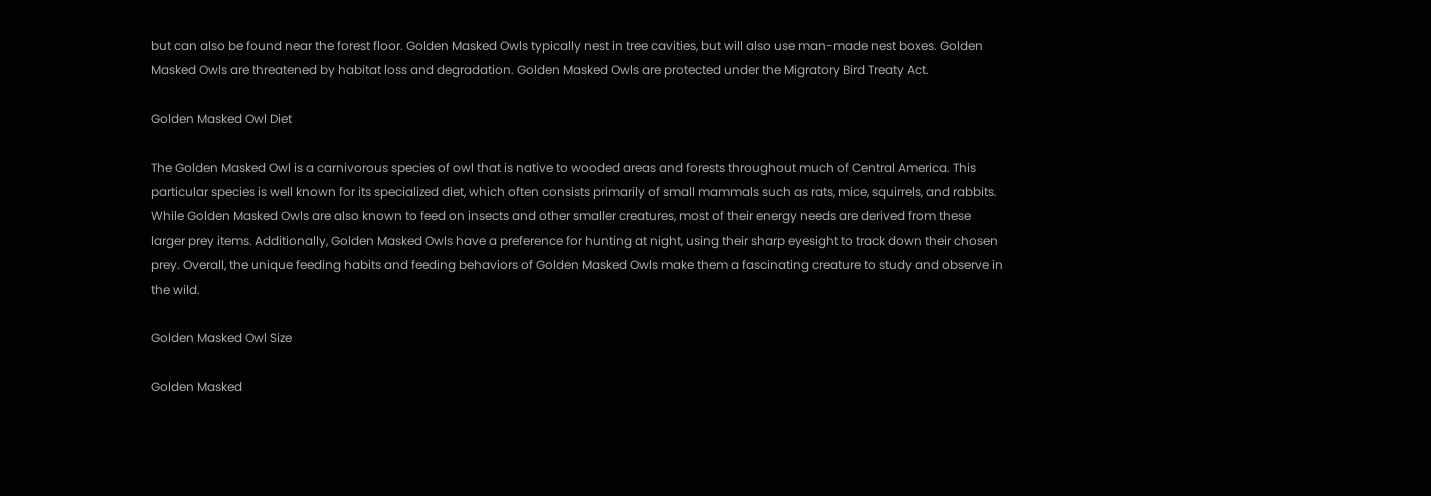but can also be found near the forest floor. Golden Masked Owls typically nest in tree cavities, but will also use man-made nest boxes. Golden Masked Owls are threatened by habitat loss and degradation. Golden Masked Owls are protected under the Migratory Bird Treaty Act.

Golden Masked Owl Diet

The Golden Masked Owl is a carnivorous species of owl that is native to wooded areas and forests throughout much of Central America. This particular species is well known for its specialized diet, which often consists primarily of small mammals such as rats, mice, squirrels, and rabbits. While Golden Masked Owls are also known to feed on insects and other smaller creatures, most of their energy needs are derived from these larger prey items. Additionally, Golden Masked Owls have a preference for hunting at night, using their sharp eyesight to track down their chosen prey. Overall, the unique feeding habits and feeding behaviors of Golden Masked Owls make them a fascinating creature to study and observe in the wild.

Golden Masked Owl Size

Golden Masked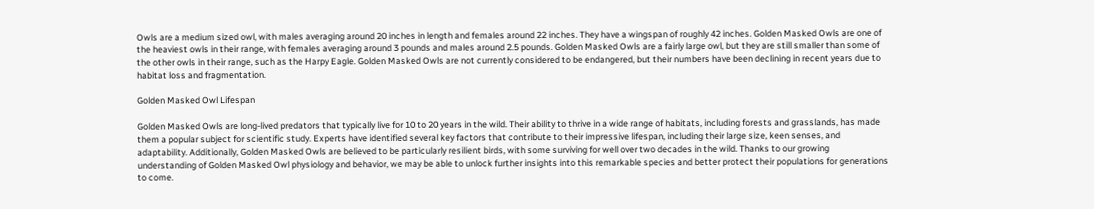Owls are a medium sized owl, with males averaging around 20 inches in length and females around 22 inches. They have a wingspan of roughly 42 inches. Golden Masked Owls are one of the heaviest owls in their range, with females averaging around 3 pounds and males around 2.5 pounds. Golden Masked Owls are a fairly large owl, but they are still smaller than some of the other owls in their range, such as the Harpy Eagle. Golden Masked Owls are not currently considered to be endangered, but their numbers have been declining in recent years due to habitat loss and fragmentation.

Golden Masked Owl Lifespan

Golden Masked Owls are long-lived predators that typically live for 10 to 20 years in the wild. Their ability to thrive in a wide range of habitats, including forests and grasslands, has made them a popular subject for scientific study. Experts have identified several key factors that contribute to their impressive lifespan, including their large size, keen senses, and adaptability. Additionally, Golden Masked Owls are believed to be particularly resilient birds, with some surviving for well over two decades in the wild. Thanks to our growing understanding of Golden Masked Owl physiology and behavior, we may be able to unlock further insights into this remarkable species and better protect their populations for generations to come.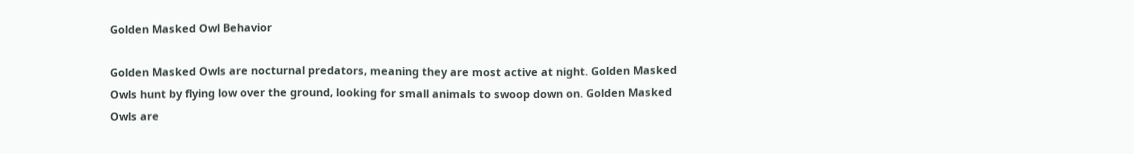Golden Masked Owl Behavior

Golden Masked Owls are nocturnal predators, meaning they are most active at night. Golden Masked Owls hunt by flying low over the ground, looking for small animals to swoop down on. Golden Masked Owls are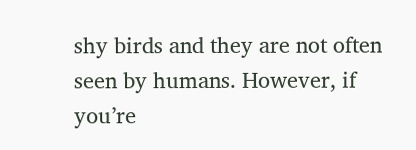shy birds and they are not often seen by humans. However, if you’re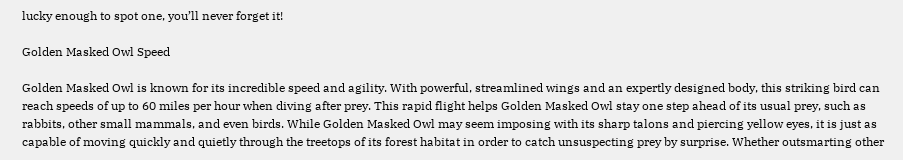lucky enough to spot one, you’ll never forget it!

Golden Masked Owl Speed

Golden Masked Owl is known for its incredible speed and agility. With powerful, streamlined wings and an expertly designed body, this striking bird can reach speeds of up to 60 miles per hour when diving after prey. This rapid flight helps Golden Masked Owl stay one step ahead of its usual prey, such as rabbits, other small mammals, and even birds. While Golden Masked Owl may seem imposing with its sharp talons and piercing yellow eyes, it is just as capable of moving quickly and quietly through the treetops of its forest habitat in order to catch unsuspecting prey by surprise. Whether outsmarting other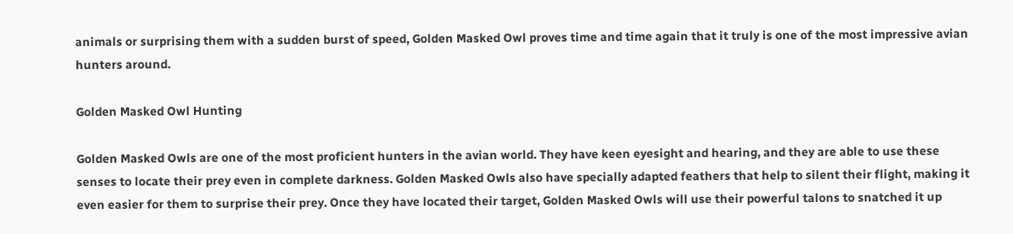animals or surprising them with a sudden burst of speed, Golden Masked Owl proves time and time again that it truly is one of the most impressive avian hunters around.

Golden Masked Owl Hunting

Golden Masked Owls are one of the most proficient hunters in the avian world. They have keen eyesight and hearing, and they are able to use these senses to locate their prey even in complete darkness. Golden Masked Owls also have specially adapted feathers that help to silent their flight, making it even easier for them to surprise their prey. Once they have located their target, Golden Masked Owls will use their powerful talons to snatched it up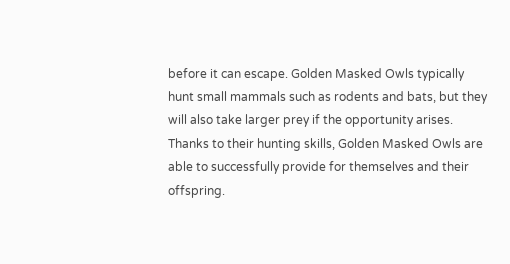before it can escape. Golden Masked Owls typically hunt small mammals such as rodents and bats, but they will also take larger prey if the opportunity arises. Thanks to their hunting skills, Golden Masked Owls are able to successfully provide for themselves and their offspring.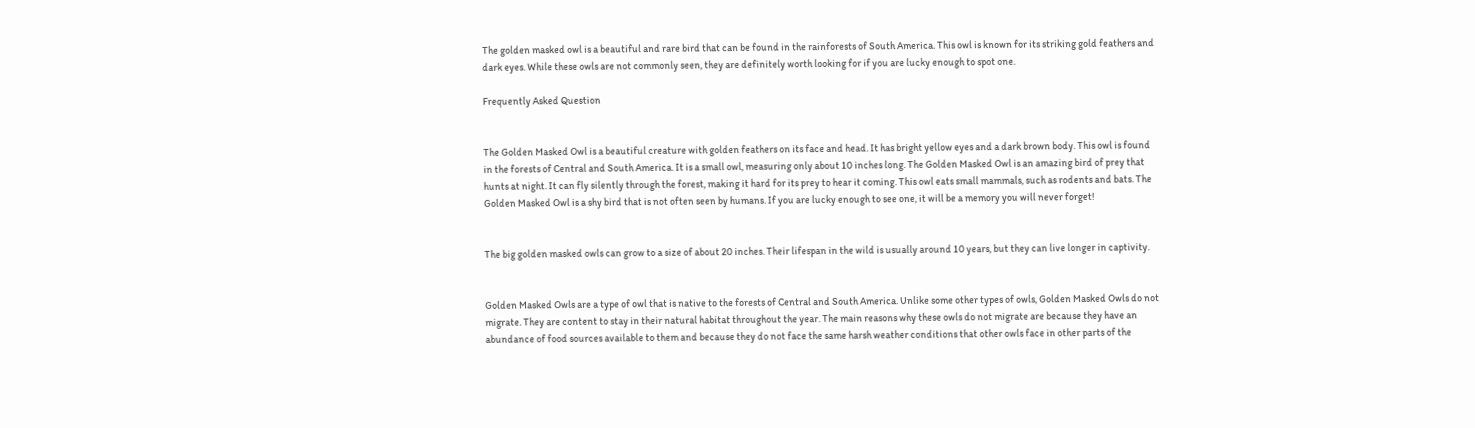The golden masked owl is a beautiful and rare bird that can be found in the rainforests of South America. This owl is known for its striking gold feathers and dark eyes. While these owls are not commonly seen, they are definitely worth looking for if you are lucky enough to spot one.

Frequently Asked Question


The Golden Masked Owl is a beautiful creature with golden feathers on its face and head. It has bright yellow eyes and a dark brown body. This owl is found in the forests of Central and South America. It is a small owl, measuring only about 10 inches long. The Golden Masked Owl is an amazing bird of prey that hunts at night. It can fly silently through the forest, making it hard for its prey to hear it coming. This owl eats small mammals, such as rodents and bats. The Golden Masked Owl is a shy bird that is not often seen by humans. If you are lucky enough to see one, it will be a memory you will never forget!


The big golden masked owls can grow to a size of about 20 inches. Their lifespan in the wild is usually around 10 years, but they can live longer in captivity.


Golden Masked Owls are a type of owl that is native to the forests of Central and South America. Unlike some other types of owls, Golden Masked Owls do not migrate. They are content to stay in their natural habitat throughout the year. The main reasons why these owls do not migrate are because they have an abundance of food sources available to them and because they do not face the same harsh weather conditions that other owls face in other parts of the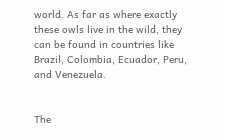world. As far as where exactly these owls live in the wild, they can be found in countries like Brazil, Colombia, Ecuador, Peru, and Venezuela.


The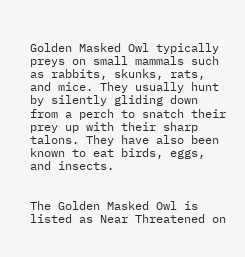Golden Masked Owl typically preys on small mammals such as rabbits, skunks, rats, and mice. They usually hunt by silently gliding down from a perch to snatch their prey up with their sharp talons. They have also been known to eat birds, eggs, and insects.


The Golden Masked Owl is listed as Near Threatened on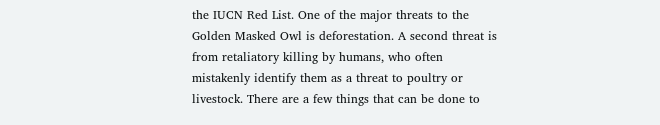the IUCN Red List. One of the major threats to the Golden Masked Owl is deforestation. A second threat is from retaliatory killing by humans, who often mistakenly identify them as a threat to poultry or livestock. There are a few things that can be done to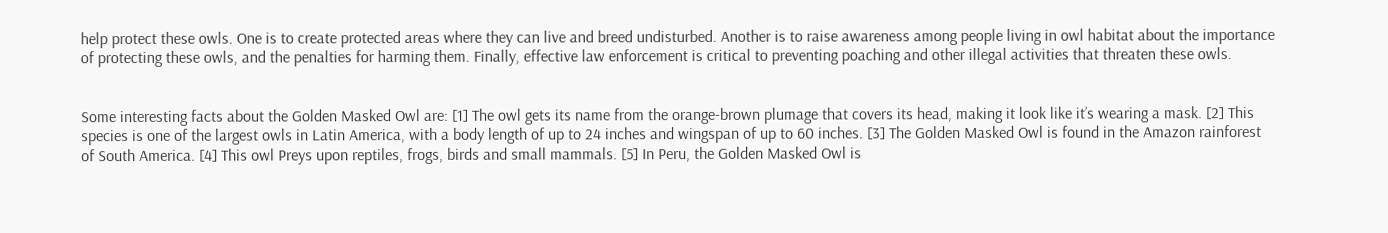help protect these owls. One is to create protected areas where they can live and breed undisturbed. Another is to raise awareness among people living in owl habitat about the importance of protecting these owls, and the penalties for harming them. Finally, effective law enforcement is critical to preventing poaching and other illegal activities that threaten these owls.


Some interesting facts about the Golden Masked Owl are: [1] The owl gets its name from the orange-brown plumage that covers its head, making it look like it’s wearing a mask. [2] This species is one of the largest owls in Latin America, with a body length of up to 24 inches and wingspan of up to 60 inches. [3] The Golden Masked Owl is found in the Amazon rainforest of South America. [4] This owl Preys upon reptiles, frogs, birds and small mammals. [5] In Peru, the Golden Masked Owl is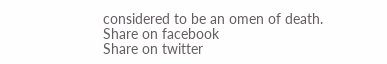considered to be an omen of death.
Share on facebook
Share on twitter